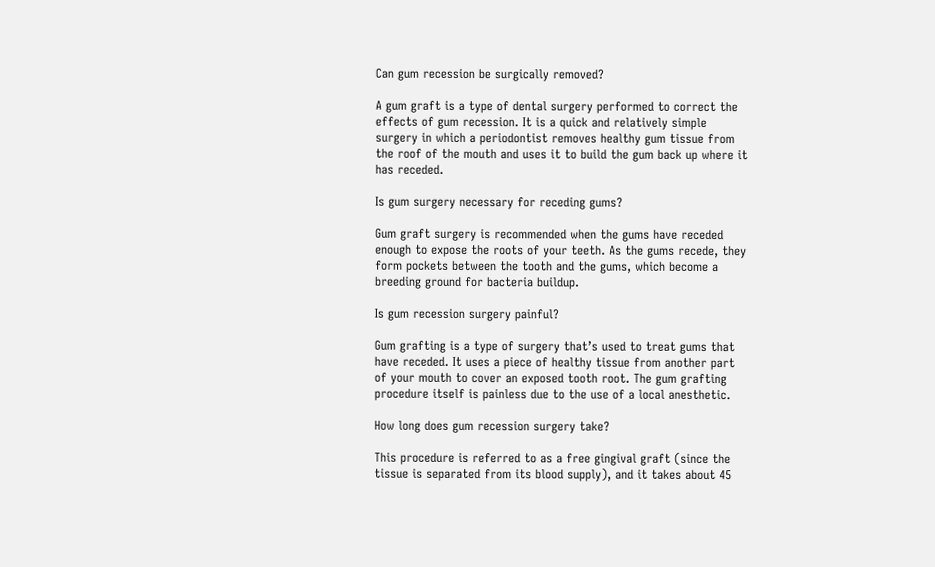Can gum recession be surgically removed?

A gum graft is a type of dental surgery performed to correct the effects of gum recession. It is a quick and relatively simple surgery in which a periodontist removes healthy gum tissue from the roof of the mouth and uses it to build the gum back up where it has receded.

Is gum surgery necessary for receding gums?

Gum graft surgery is recommended when the gums have receded enough to expose the roots of your teeth. As the gums recede, they form pockets between the tooth and the gums, which become a breeding ground for bacteria buildup.

Is gum recession surgery painful?

Gum grafting is a type of surgery that’s used to treat gums that have receded. It uses a piece of healthy tissue from another part of your mouth to cover an exposed tooth root. The gum grafting procedure itself is painless due to the use of a local anesthetic.

How long does gum recession surgery take?

This procedure is referred to as a free gingival graft (since the tissue is separated from its blood supply), and it takes about 45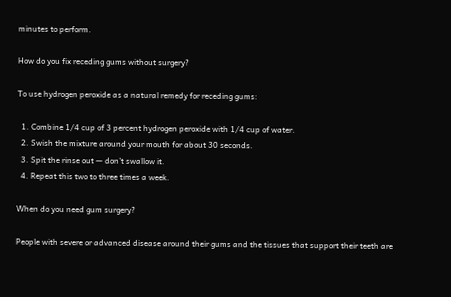minutes to perform.

How do you fix receding gums without surgery?

To use hydrogen peroxide as a natural remedy for receding gums:

  1. Combine 1/4 cup of 3 percent hydrogen peroxide with 1/4 cup of water.
  2. Swish the mixture around your mouth for about 30 seconds.
  3. Spit the rinse out — don’t swallow it.
  4. Repeat this two to three times a week.

When do you need gum surgery?

People with severe or advanced disease around their gums and the tissues that support their teeth are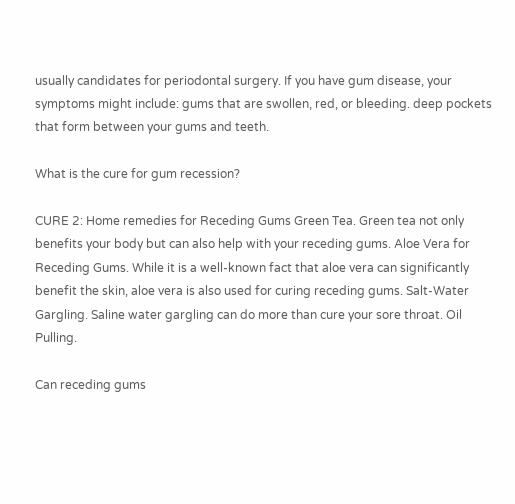usually candidates for periodontal surgery. If you have gum disease, your symptoms might include: gums that are swollen, red, or bleeding. deep pockets that form between your gums and teeth.

What is the cure for gum recession?

CURE 2: Home remedies for Receding Gums Green Tea. Green tea not only benefits your body but can also help with your receding gums. Aloe Vera for Receding Gums. While it is a well-known fact that aloe vera can significantly benefit the skin, aloe vera is also used for curing receding gums. Salt-Water Gargling. Saline water gargling can do more than cure your sore throat. Oil Pulling.

Can receding gums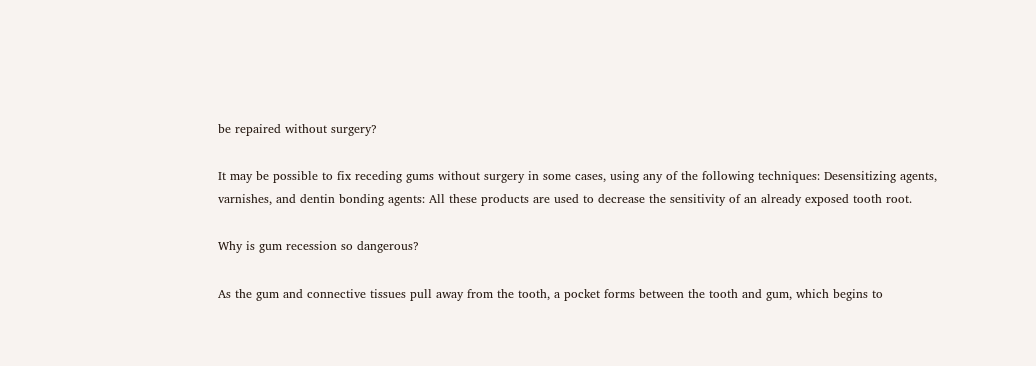be repaired without surgery?

It may be possible to fix receding gums without surgery in some cases, using any of the following techniques: Desensitizing agents, varnishes, and dentin bonding agents: All these products are used to decrease the sensitivity of an already exposed tooth root.

Why is gum recession so dangerous?

As the gum and connective tissues pull away from the tooth, a pocket forms between the tooth and gum, which begins to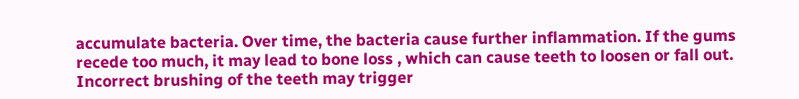accumulate bacteria. Over time, the bacteria cause further inflammation. If the gums recede too much, it may lead to bone loss , which can cause teeth to loosen or fall out. Incorrect brushing of the teeth may trigger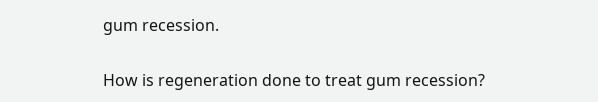gum recession.

How is regeneration done to treat gum recession?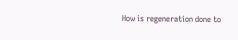How is regeneration done to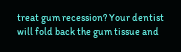treat gum recession? Your dentist will fold back the gum tissue and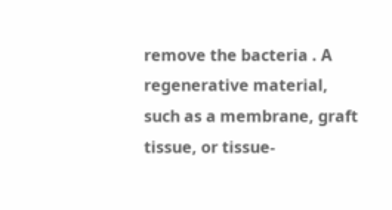remove the bacteria . A regenerative material, such as a membrane, graft tissue, or tissue-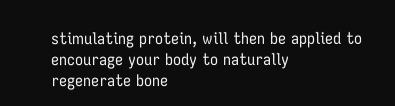stimulating protein, will then be applied to encourage your body to naturally regenerate bone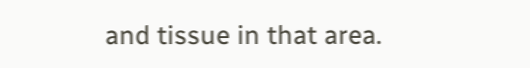and tissue in that area.